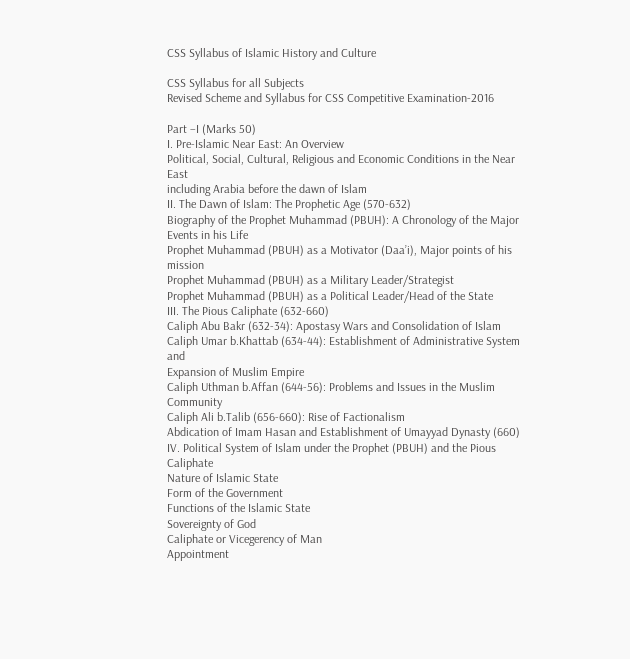CSS Syllabus of Islamic History and Culture

CSS Syllabus for all Subjects
Revised Scheme and Syllabus for CSS Competitive Examination-2016

Part –I (Marks 50)
I. Pre-Islamic Near East: An Overview
Political, Social, Cultural, Religious and Economic Conditions in the Near East
including Arabia before the dawn of Islam
II. The Dawn of Islam: The Prophetic Age (570-632)
Biography of the Prophet Muhammad (PBUH): A Chronology of the Major
Events in his Life
Prophet Muhammad (PBUH) as a Motivator (Daa’i), Major points of his mission
Prophet Muhammad (PBUH) as a Military Leader/Strategist
Prophet Muhammad (PBUH) as a Political Leader/Head of the State
III. The Pious Caliphate (632-660)
Caliph Abu Bakr (632-34): Apostasy Wars and Consolidation of Islam
Caliph Umar b.Khattab (634-44): Establishment of Administrative System and
Expansion of Muslim Empire
Caliph Uthman b.Affan (644-56): Problems and Issues in the Muslim Community
Caliph Ali b.Talib (656-660): Rise of Factionalism
Abdication of Imam Hasan and Establishment of Umayyad Dynasty (660)
IV. Political System of Islam under the Prophet (PBUH) and the Pious Caliphate
Nature of Islamic State
Form of the Government
Functions of the Islamic State
Sovereignty of God
Caliphate or Vicegerency of Man
Appointment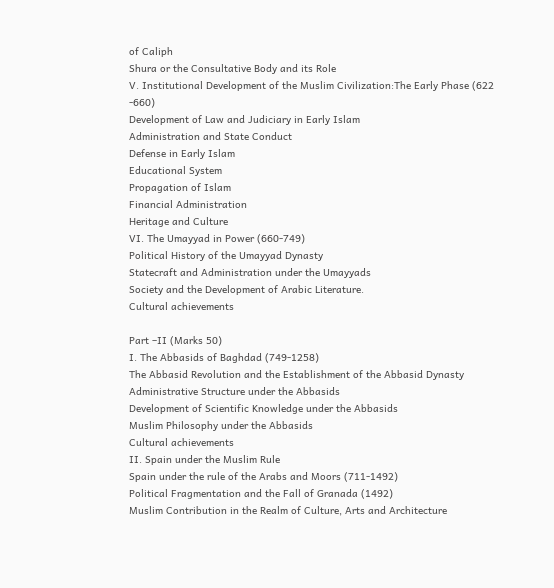of Caliph
Shura or the Consultative Body and its Role
V. Institutional Development of the Muslim Civilization:The Early Phase (622 -660)
Development of Law and Judiciary in Early Islam
Administration and State Conduct
Defense in Early Islam
Educational System
Propagation of Islam
Financial Administration
Heritage and Culture
VI. The Umayyad in Power (660-749)
Political History of the Umayyad Dynasty
Statecraft and Administration under the Umayyads
Society and the Development of Arabic Literature.
Cultural achievements

Part –II (Marks 50)
I. The Abbasids of Baghdad (749-1258)
The Abbasid Revolution and the Establishment of the Abbasid Dynasty
Administrative Structure under the Abbasids
Development of Scientific Knowledge under the Abbasids
Muslim Philosophy under the Abbasids
Cultural achievements
II. Spain under the Muslim Rule
Spain under the rule of the Arabs and Moors (711-1492)
Political Fragmentation and the Fall of Granada (1492)
Muslim Contribution in the Realm of Culture, Arts and Architecture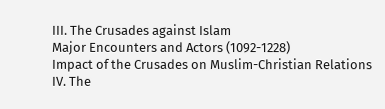III. The Crusades against Islam
Major Encounters and Actors (1092-1228)
Impact of the Crusades on Muslim-Christian Relations
IV. The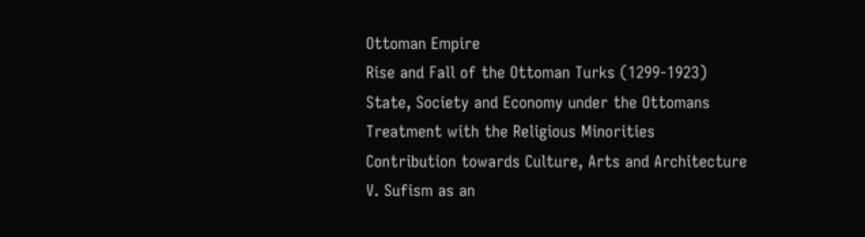Ottoman Empire
Rise and Fall of the Ottoman Turks (1299-1923)
State, Society and Economy under the Ottomans
Treatment with the Religious Minorities
Contribution towards Culture, Arts and Architecture
V. Sufism as an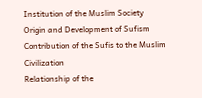Institution of the Muslim Society
Origin and Development of Sufism
Contribution of the Sufis to the Muslim Civilization
Relationship of the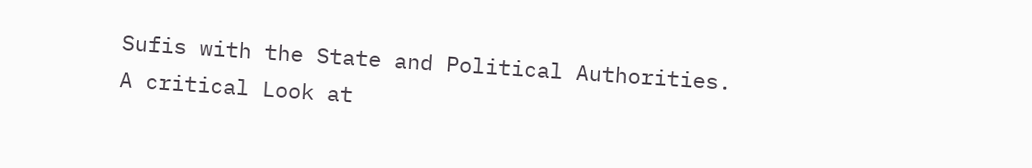Sufis with the State and Political Authorities.
A critical Look at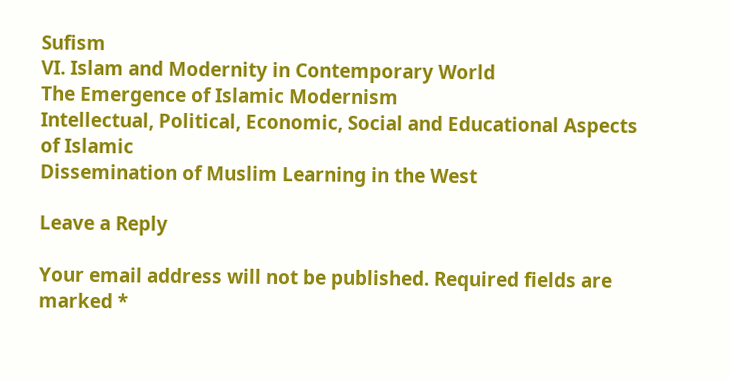Sufism
VI. Islam and Modernity in Contemporary World
The Emergence of Islamic Modernism
Intellectual, Political, Economic, Social and Educational Aspects of Islamic
Dissemination of Muslim Learning in the West

Leave a Reply

Your email address will not be published. Required fields are marked *